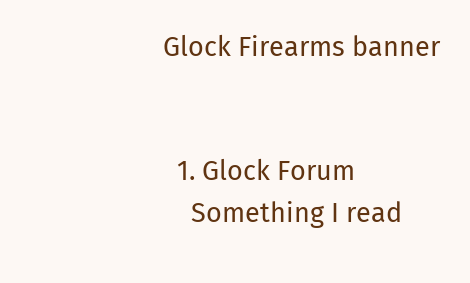Glock Firearms banner


  1. Glock Forum
    Something I read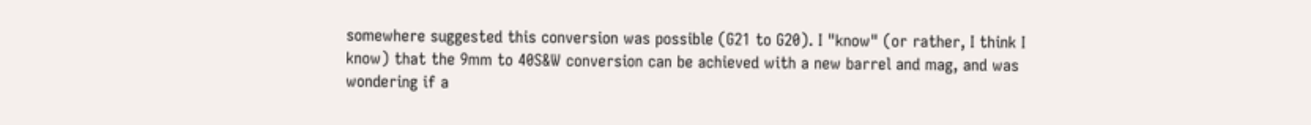somewhere suggested this conversion was possible (G21 to G20). I "know" (or rather, I think I know) that the 9mm to 40S&W conversion can be achieved with a new barrel and mag, and was wondering if a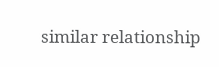similar relationship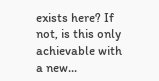exists here? If not, is this only achievable with a new...